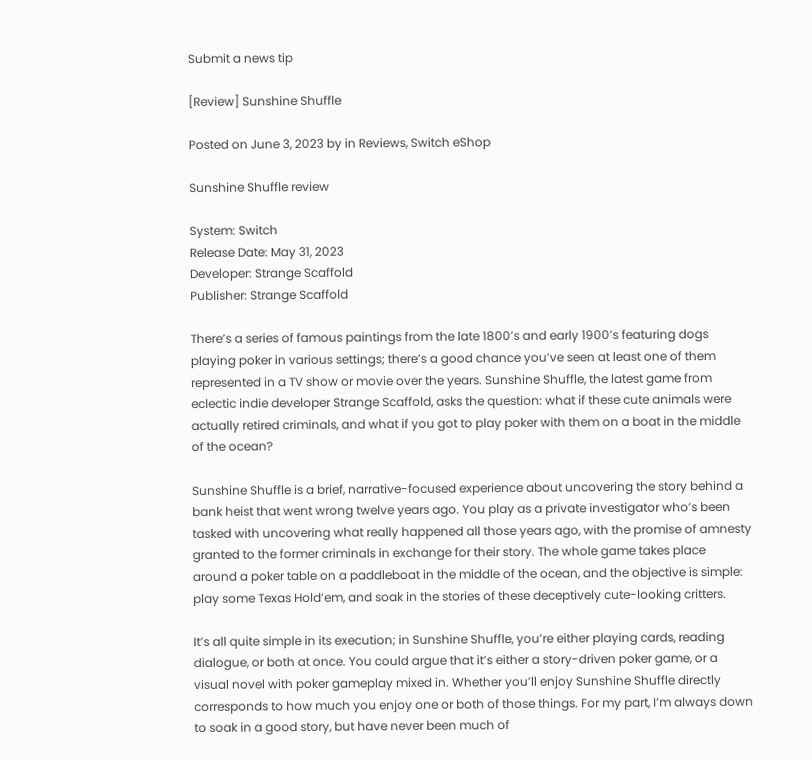Submit a news tip

[Review] Sunshine Shuffle

Posted on June 3, 2023 by in Reviews, Switch eShop

Sunshine Shuffle review

System: Switch
Release Date: May 31, 2023
Developer: Strange Scaffold
Publisher: Strange Scaffold

There’s a series of famous paintings from the late 1800’s and early 1900’s featuring dogs playing poker in various settings; there’s a good chance you’ve seen at least one of them represented in a TV show or movie over the years. Sunshine Shuffle, the latest game from eclectic indie developer Strange Scaffold, asks the question: what if these cute animals were actually retired criminals, and what if you got to play poker with them on a boat in the middle of the ocean?

Sunshine Shuffle is a brief, narrative-focused experience about uncovering the story behind a bank heist that went wrong twelve years ago. You play as a private investigator who’s been tasked with uncovering what really happened all those years ago, with the promise of amnesty granted to the former criminals in exchange for their story. The whole game takes place around a poker table on a paddleboat in the middle of the ocean, and the objective is simple: play some Texas Hold’em, and soak in the stories of these deceptively cute-looking critters.

It’s all quite simple in its execution; in Sunshine Shuffle, you’re either playing cards, reading dialogue, or both at once. You could argue that it’s either a story-driven poker game, or a visual novel with poker gameplay mixed in. Whether you’ll enjoy Sunshine Shuffle directly corresponds to how much you enjoy one or both of those things. For my part, I’m always down to soak in a good story, but have never been much of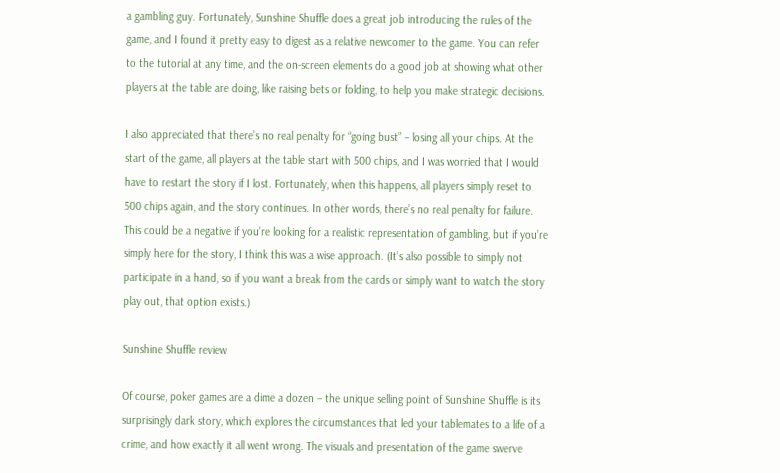a gambling guy. Fortunately, Sunshine Shuffle does a great job introducing the rules of the game, and I found it pretty easy to digest as a relative newcomer to the game. You can refer to the tutorial at any time, and the on-screen elements do a good job at showing what other players at the table are doing, like raising bets or folding, to help you make strategic decisions.

I also appreciated that there’s no real penalty for “going bust” – losing all your chips. At the start of the game, all players at the table start with 500 chips, and I was worried that I would have to restart the story if I lost. Fortunately, when this happens, all players simply reset to 500 chips again, and the story continues. In other words, there’s no real penalty for failure. This could be a negative if you’re looking for a realistic representation of gambling, but if you’re simply here for the story, I think this was a wise approach. (It’s also possible to simply not participate in a hand, so if you want a break from the cards or simply want to watch the story play out, that option exists.)

Sunshine Shuffle review

Of course, poker games are a dime a dozen – the unique selling point of Sunshine Shuffle is its surprisingly dark story, which explores the circumstances that led your tablemates to a life of a crime, and how exactly it all went wrong. The visuals and presentation of the game swerve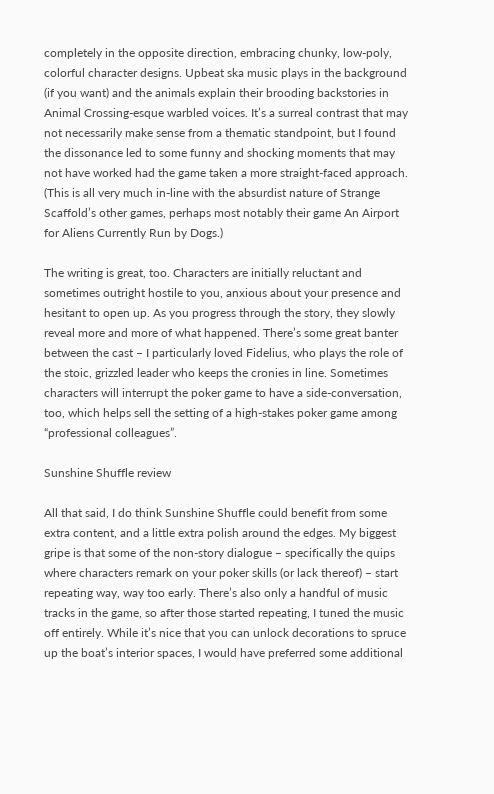completely in the opposite direction, embracing chunky, low-poly, colorful character designs. Upbeat ska music plays in the background (if you want) and the animals explain their brooding backstories in Animal Crossing-esque warbled voices. It’s a surreal contrast that may not necessarily make sense from a thematic standpoint, but I found the dissonance led to some funny and shocking moments that may not have worked had the game taken a more straight-faced approach. (This is all very much in-line with the absurdist nature of Strange Scaffold’s other games, perhaps most notably their game An Airport for Aliens Currently Run by Dogs.)

The writing is great, too. Characters are initially reluctant and sometimes outright hostile to you, anxious about your presence and hesitant to open up. As you progress through the story, they slowly reveal more and more of what happened. There’s some great banter between the cast – I particularly loved Fidelius, who plays the role of the stoic, grizzled leader who keeps the cronies in line. Sometimes characters will interrupt the poker game to have a side-conversation, too, which helps sell the setting of a high-stakes poker game among “professional colleagues”.

Sunshine Shuffle review

All that said, I do think Sunshine Shuffle could benefit from some extra content, and a little extra polish around the edges. My biggest gripe is that some of the non-story dialogue – specifically the quips where characters remark on your poker skills (or lack thereof) – start repeating way, way too early. There’s also only a handful of music tracks in the game, so after those started repeating, I tuned the music off entirely. While it’s nice that you can unlock decorations to spruce up the boat’s interior spaces, I would have preferred some additional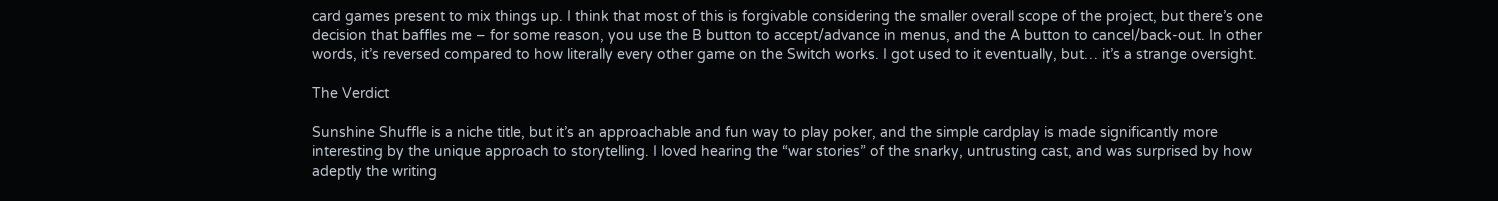card games present to mix things up. I think that most of this is forgivable considering the smaller overall scope of the project, but there’s one decision that baffles me – for some reason, you use the B button to accept/advance in menus, and the A button to cancel/back-out. In other words, it’s reversed compared to how literally every other game on the Switch works. I got used to it eventually, but… it’s a strange oversight.

The Verdict

Sunshine Shuffle is a niche title, but it’s an approachable and fun way to play poker, and the simple cardplay is made significantly more interesting by the unique approach to storytelling. I loved hearing the “war stories” of the snarky, untrusting cast, and was surprised by how adeptly the writing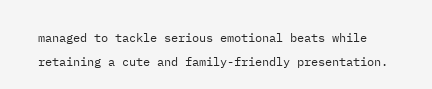managed to tackle serious emotional beats while retaining a cute and family-friendly presentation.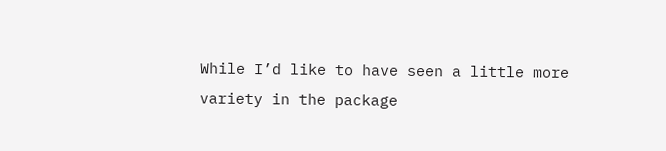While I’d like to have seen a little more variety in the package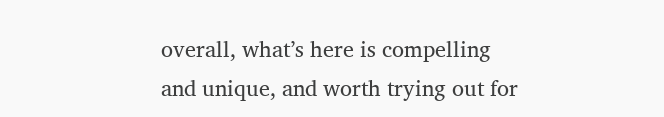overall, what’s here is compelling and unique, and worth trying out for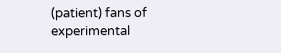(patient) fans of experimental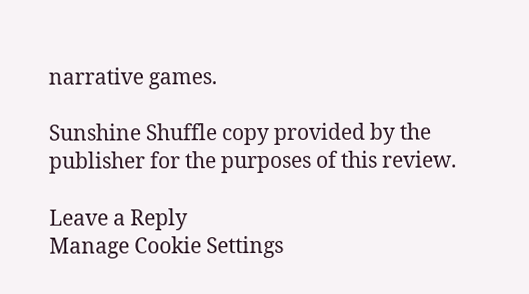narrative games.

Sunshine Shuffle copy provided by the publisher for the purposes of this review.

Leave a Reply
Manage Cookie Settings